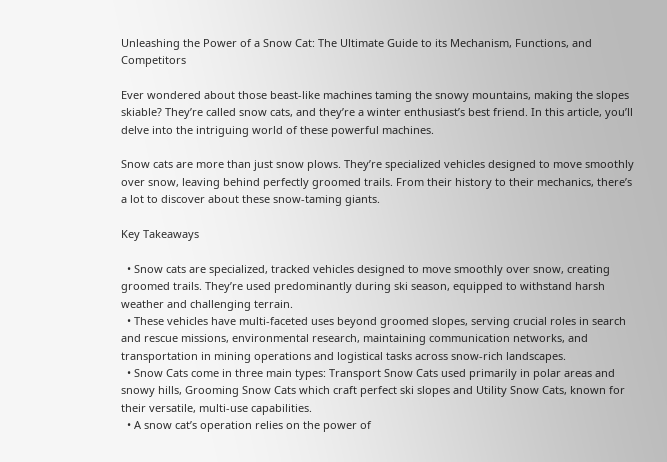Unleashing the Power of a Snow Cat: The Ultimate Guide to its Mechanism, Functions, and Competitors

Ever wondered about those beast-like machines taming the snowy mountains, making the slopes skiable? They’re called snow cats, and they’re a winter enthusiast’s best friend. In this article, you’ll delve into the intriguing world of these powerful machines.

Snow cats are more than just snow plows. They’re specialized vehicles designed to move smoothly over snow, leaving behind perfectly groomed trails. From their history to their mechanics, there’s a lot to discover about these snow-taming giants.

Key Takeaways

  • Snow cats are specialized, tracked vehicles designed to move smoothly over snow, creating groomed trails. They’re used predominantly during ski season, equipped to withstand harsh weather and challenging terrain.
  • These vehicles have multi-faceted uses beyond groomed slopes, serving crucial roles in search and rescue missions, environmental research, maintaining communication networks, and transportation in mining operations and logistical tasks across snow-rich landscapes.
  • Snow Cats come in three main types: Transport Snow Cats used primarily in polar areas and snowy hills, Grooming Snow Cats which craft perfect ski slopes and Utility Snow Cats, known for their versatile, multi-use capabilities.
  • A snow cat’s operation relies on the power of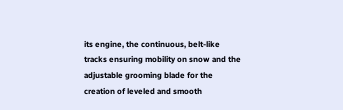its engine, the continuous, belt-like tracks ensuring mobility on snow and the adjustable grooming blade for the creation of leveled and smooth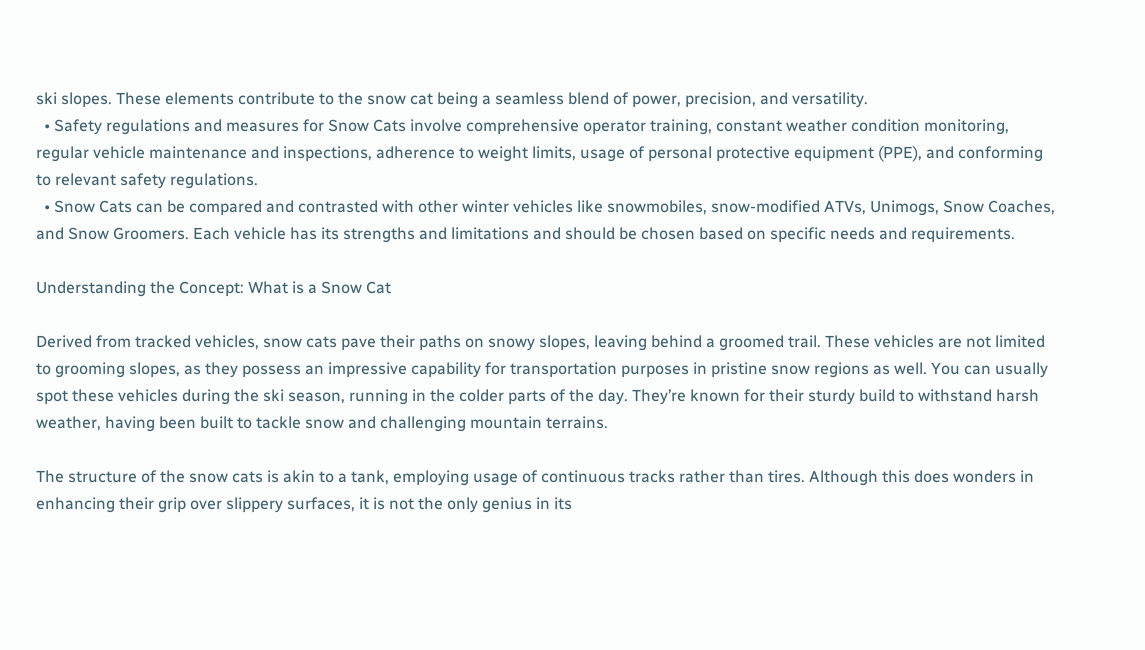ski slopes. These elements contribute to the snow cat being a seamless blend of power, precision, and versatility.
  • Safety regulations and measures for Snow Cats involve comprehensive operator training, constant weather condition monitoring, regular vehicle maintenance and inspections, adherence to weight limits, usage of personal protective equipment (PPE), and conforming to relevant safety regulations.
  • Snow Cats can be compared and contrasted with other winter vehicles like snowmobiles, snow-modified ATVs, Unimogs, Snow Coaches, and Snow Groomers. Each vehicle has its strengths and limitations and should be chosen based on specific needs and requirements.

Understanding the Concept: What is a Snow Cat

Derived from tracked vehicles, snow cats pave their paths on snowy slopes, leaving behind a groomed trail. These vehicles are not limited to grooming slopes, as they possess an impressive capability for transportation purposes in pristine snow regions as well. You can usually spot these vehicles during the ski season, running in the colder parts of the day. They’re known for their sturdy build to withstand harsh weather, having been built to tackle snow and challenging mountain terrains.

The structure of the snow cats is akin to a tank, employing usage of continuous tracks rather than tires. Although this does wonders in enhancing their grip over slippery surfaces, it is not the only genius in its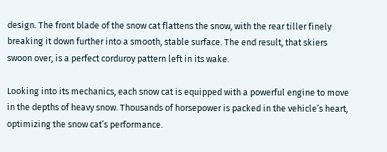design. The front blade of the snow cat flattens the snow, with the rear tiller finely breaking it down further into a smooth, stable surface. The end result, that skiers swoon over, is a perfect corduroy pattern left in its wake.

Looking into its mechanics, each snow cat is equipped with a powerful engine to move in the depths of heavy snow. Thousands of horsepower is packed in the vehicle’s heart, optimizing the snow cat’s performance.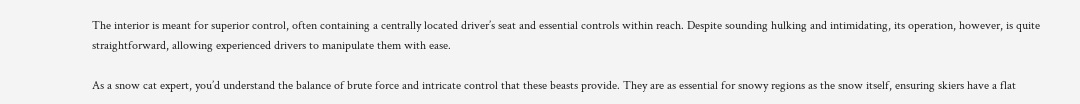The interior is meant for superior control, often containing a centrally located driver’s seat and essential controls within reach. Despite sounding hulking and intimidating, its operation, however, is quite straightforward, allowing experienced drivers to manipulate them with ease.

As a snow cat expert, you’d understand the balance of brute force and intricate control that these beasts provide. They are as essential for snowy regions as the snow itself, ensuring skiers have a flat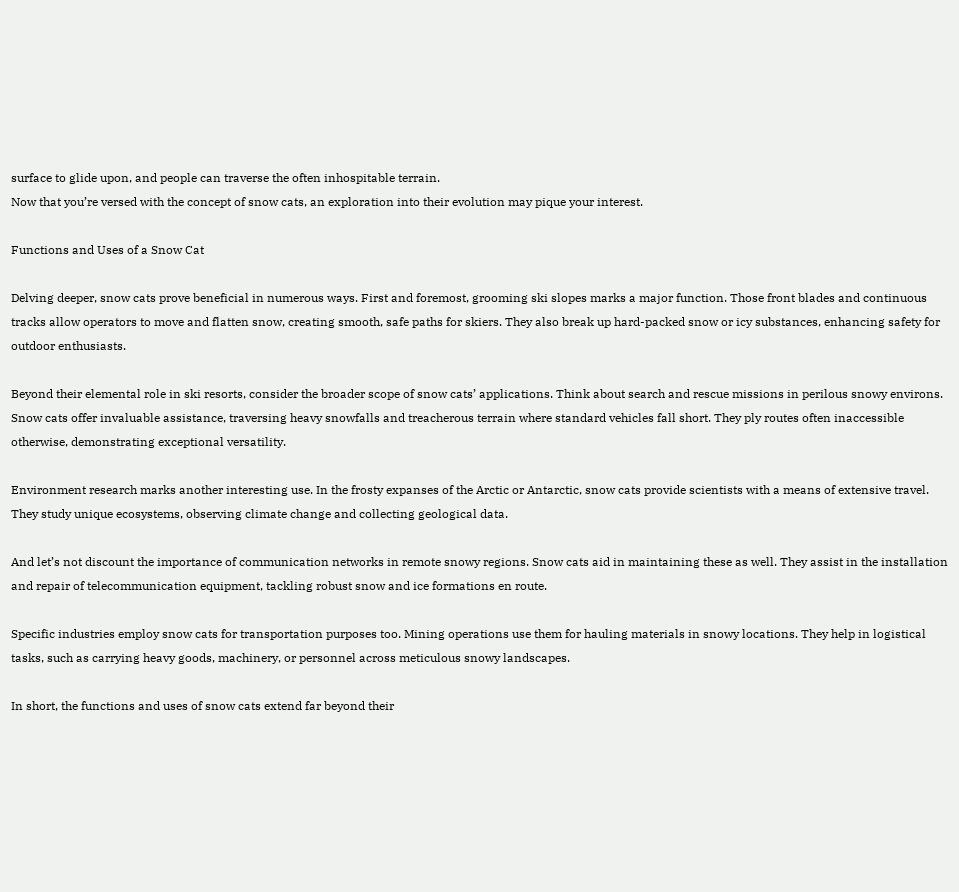surface to glide upon, and people can traverse the often inhospitable terrain.
Now that you’re versed with the concept of snow cats, an exploration into their evolution may pique your interest.

Functions and Uses of a Snow Cat

Delving deeper, snow cats prove beneficial in numerous ways. First and foremost, grooming ski slopes marks a major function. Those front blades and continuous tracks allow operators to move and flatten snow, creating smooth, safe paths for skiers. They also break up hard-packed snow or icy substances, enhancing safety for outdoor enthusiasts.

Beyond their elemental role in ski resorts, consider the broader scope of snow cats’ applications. Think about search and rescue missions in perilous snowy environs. Snow cats offer invaluable assistance, traversing heavy snowfalls and treacherous terrain where standard vehicles fall short. They ply routes often inaccessible otherwise, demonstrating exceptional versatility.

Environment research marks another interesting use. In the frosty expanses of the Arctic or Antarctic, snow cats provide scientists with a means of extensive travel. They study unique ecosystems, observing climate change and collecting geological data.

And let’s not discount the importance of communication networks in remote snowy regions. Snow cats aid in maintaining these as well. They assist in the installation and repair of telecommunication equipment, tackling robust snow and ice formations en route.

Specific industries employ snow cats for transportation purposes too. Mining operations use them for hauling materials in snowy locations. They help in logistical tasks, such as carrying heavy goods, machinery, or personnel across meticulous snowy landscapes.

In short, the functions and uses of snow cats extend far beyond their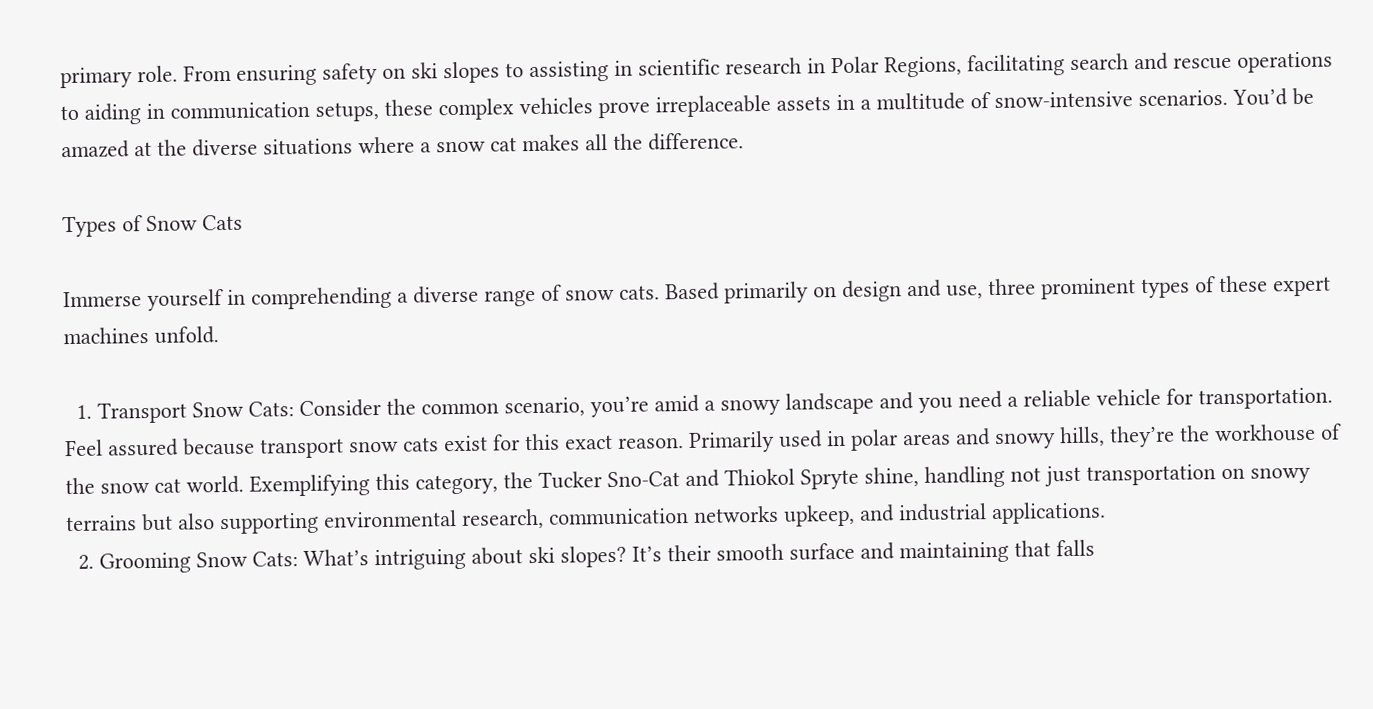primary role. From ensuring safety on ski slopes to assisting in scientific research in Polar Regions, facilitating search and rescue operations to aiding in communication setups, these complex vehicles prove irreplaceable assets in a multitude of snow-intensive scenarios. You’d be amazed at the diverse situations where a snow cat makes all the difference.

Types of Snow Cats

Immerse yourself in comprehending a diverse range of snow cats. Based primarily on design and use, three prominent types of these expert machines unfold.

  1. Transport Snow Cats: Consider the common scenario, you’re amid a snowy landscape and you need a reliable vehicle for transportation. Feel assured because transport snow cats exist for this exact reason. Primarily used in polar areas and snowy hills, they’re the workhouse of the snow cat world. Exemplifying this category, the Tucker Sno-Cat and Thiokol Spryte shine, handling not just transportation on snowy terrains but also supporting environmental research, communication networks upkeep, and industrial applications.
  2. Grooming Snow Cats: What’s intriguing about ski slopes? It’s their smooth surface and maintaining that falls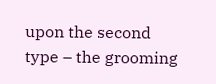upon the second type – the grooming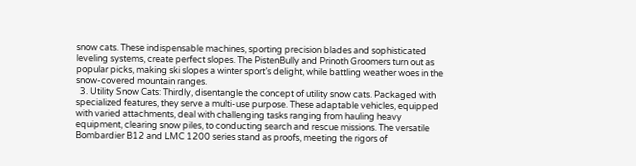snow cats. These indispensable machines, sporting precision blades and sophisticated leveling systems, create perfect slopes. The PistenBully and Prinoth Groomers turn out as popular picks, making ski slopes a winter sport’s delight, while battling weather woes in the snow-covered mountain ranges.
  3. Utility Snow Cats: Thirdly, disentangle the concept of utility snow cats. Packaged with specialized features, they serve a multi-use purpose. These adaptable vehicles, equipped with varied attachments, deal with challenging tasks ranging from hauling heavy equipment, clearing snow piles, to conducting search and rescue missions. The versatile Bombardier B12 and LMC 1200 series stand as proofs, meeting the rigors of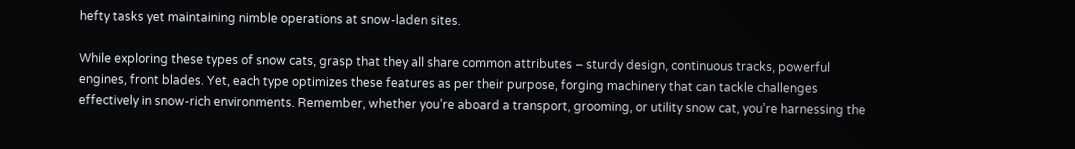hefty tasks yet maintaining nimble operations at snow-laden sites.

While exploring these types of snow cats, grasp that they all share common attributes – sturdy design, continuous tracks, powerful engines, front blades. Yet, each type optimizes these features as per their purpose, forging machinery that can tackle challenges effectively in snow-rich environments. Remember, whether you’re aboard a transport, grooming, or utility snow cat, you’re harnessing the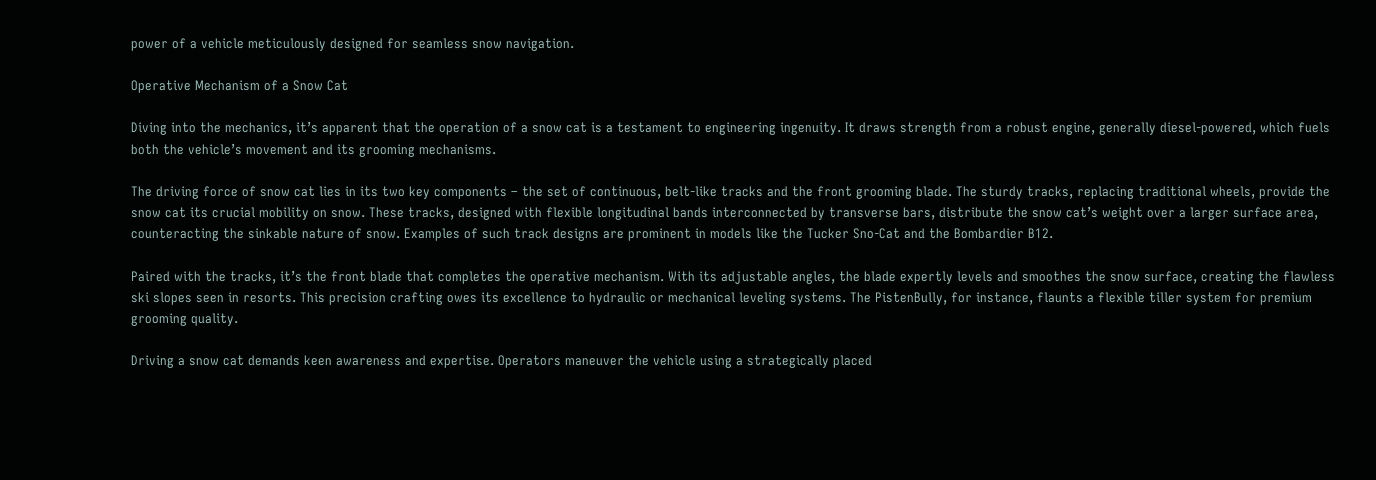power of a vehicle meticulously designed for seamless snow navigation.

Operative Mechanism of a Snow Cat

Diving into the mechanics, it’s apparent that the operation of a snow cat is a testament to engineering ingenuity. It draws strength from a robust engine, generally diesel-powered, which fuels both the vehicle’s movement and its grooming mechanisms.

The driving force of snow cat lies in its two key components – the set of continuous, belt-like tracks and the front grooming blade. The sturdy tracks, replacing traditional wheels, provide the snow cat its crucial mobility on snow. These tracks, designed with flexible longitudinal bands interconnected by transverse bars, distribute the snow cat’s weight over a larger surface area, counteracting the sinkable nature of snow. Examples of such track designs are prominent in models like the Tucker Sno-Cat and the Bombardier B12.

Paired with the tracks, it’s the front blade that completes the operative mechanism. With its adjustable angles, the blade expertly levels and smoothes the snow surface, creating the flawless ski slopes seen in resorts. This precision crafting owes its excellence to hydraulic or mechanical leveling systems. The PistenBully, for instance, flaunts a flexible tiller system for premium grooming quality.

Driving a snow cat demands keen awareness and expertise. Operators maneuver the vehicle using a strategically placed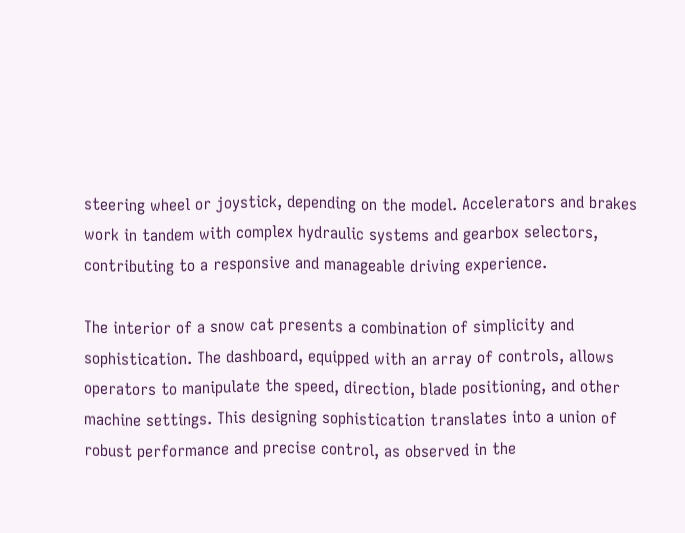steering wheel or joystick, depending on the model. Accelerators and brakes work in tandem with complex hydraulic systems and gearbox selectors, contributing to a responsive and manageable driving experience.

The interior of a snow cat presents a combination of simplicity and sophistication. The dashboard, equipped with an array of controls, allows operators to manipulate the speed, direction, blade positioning, and other machine settings. This designing sophistication translates into a union of robust performance and precise control, as observed in the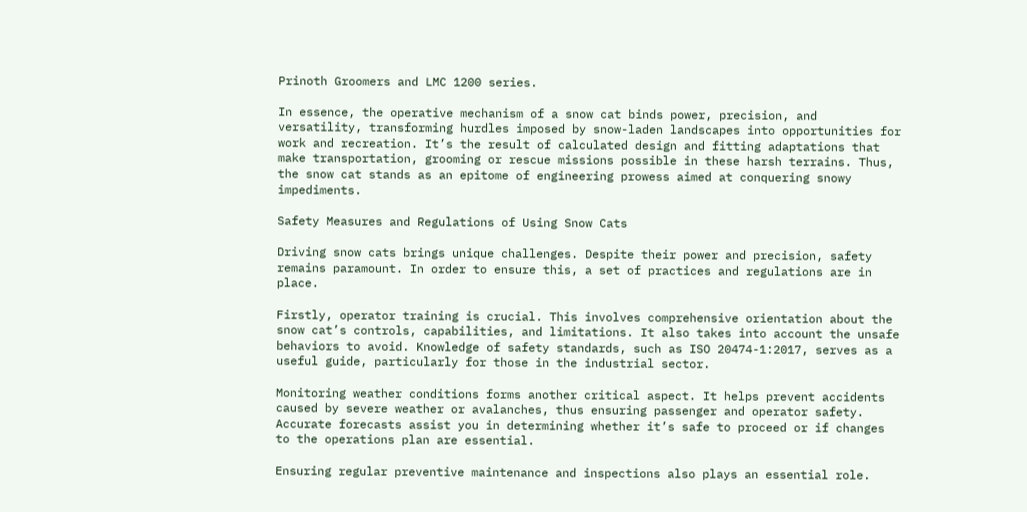Prinoth Groomers and LMC 1200 series.

In essence, the operative mechanism of a snow cat binds power, precision, and versatility, transforming hurdles imposed by snow-laden landscapes into opportunities for work and recreation. It’s the result of calculated design and fitting adaptations that make transportation, grooming or rescue missions possible in these harsh terrains. Thus, the snow cat stands as an epitome of engineering prowess aimed at conquering snowy impediments.

Safety Measures and Regulations of Using Snow Cats

Driving snow cats brings unique challenges. Despite their power and precision, safety remains paramount. In order to ensure this, a set of practices and regulations are in place.

Firstly, operator training is crucial. This involves comprehensive orientation about the snow cat’s controls, capabilities, and limitations. It also takes into account the unsafe behaviors to avoid. Knowledge of safety standards, such as ISO 20474-1:2017, serves as a useful guide, particularly for those in the industrial sector.

Monitoring weather conditions forms another critical aspect. It helps prevent accidents caused by severe weather or avalanches, thus ensuring passenger and operator safety. Accurate forecasts assist you in determining whether it’s safe to proceed or if changes to the operations plan are essential.

Ensuring regular preventive maintenance and inspections also plays an essential role.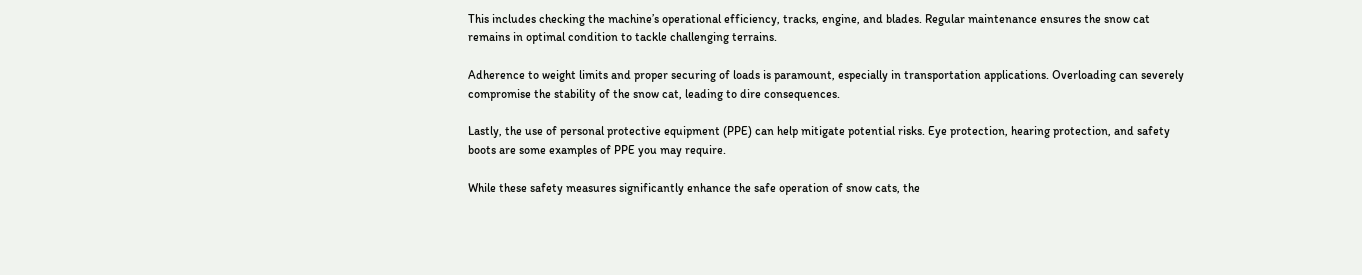This includes checking the machine’s operational efficiency, tracks, engine, and blades. Regular maintenance ensures the snow cat remains in optimal condition to tackle challenging terrains.

Adherence to weight limits and proper securing of loads is paramount, especially in transportation applications. Overloading can severely compromise the stability of the snow cat, leading to dire consequences.

Lastly, the use of personal protective equipment (PPE) can help mitigate potential risks. Eye protection, hearing protection, and safety boots are some examples of PPE you may require.

While these safety measures significantly enhance the safe operation of snow cats, the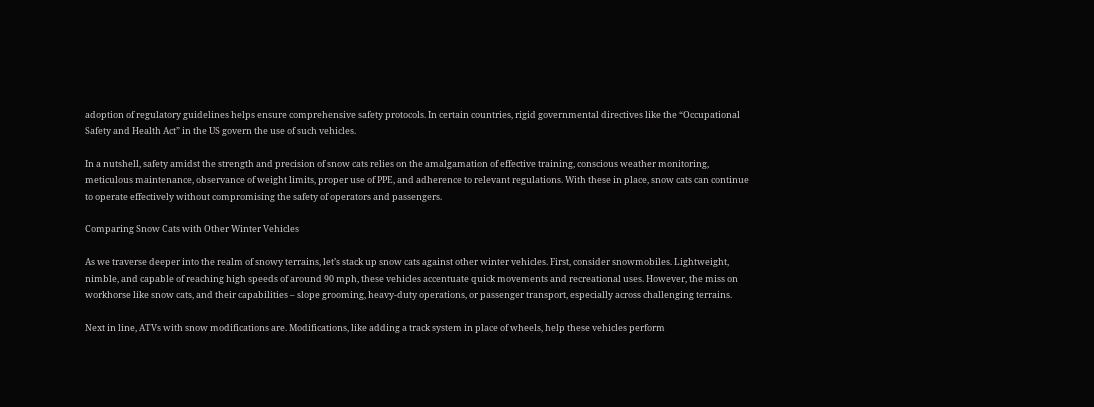adoption of regulatory guidelines helps ensure comprehensive safety protocols. In certain countries, rigid governmental directives like the “Occupational Safety and Health Act” in the US govern the use of such vehicles.

In a nutshell, safety amidst the strength and precision of snow cats relies on the amalgamation of effective training, conscious weather monitoring, meticulous maintenance, observance of weight limits, proper use of PPE, and adherence to relevant regulations. With these in place, snow cats can continue to operate effectively without compromising the safety of operators and passengers.

Comparing Snow Cats with Other Winter Vehicles

As we traverse deeper into the realm of snowy terrains, let’s stack up snow cats against other winter vehicles. First, consider snowmobiles. Lightweight, nimble, and capable of reaching high speeds of around 90 mph, these vehicles accentuate quick movements and recreational uses. However, the miss on workhorse like snow cats, and their capabilities – slope grooming, heavy-duty operations, or passenger transport, especially across challenging terrains.

Next in line, ATVs with snow modifications are. Modifications, like adding a track system in place of wheels, help these vehicles perform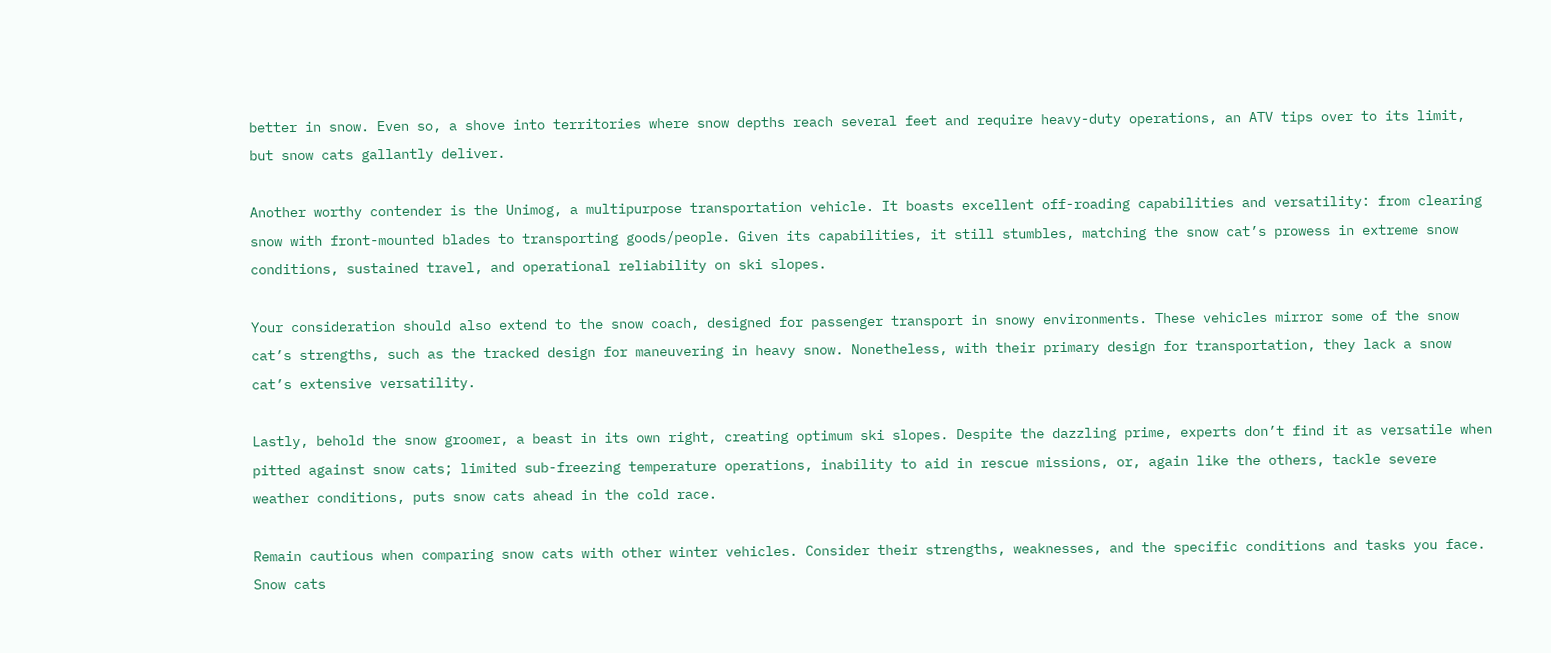better in snow. Even so, a shove into territories where snow depths reach several feet and require heavy-duty operations, an ATV tips over to its limit, but snow cats gallantly deliver.

Another worthy contender is the Unimog, a multipurpose transportation vehicle. It boasts excellent off-roading capabilities and versatility: from clearing snow with front-mounted blades to transporting goods/people. Given its capabilities, it still stumbles, matching the snow cat’s prowess in extreme snow conditions, sustained travel, and operational reliability on ski slopes.

Your consideration should also extend to the snow coach, designed for passenger transport in snowy environments. These vehicles mirror some of the snow cat’s strengths, such as the tracked design for maneuvering in heavy snow. Nonetheless, with their primary design for transportation, they lack a snow cat’s extensive versatility.

Lastly, behold the snow groomer, a beast in its own right, creating optimum ski slopes. Despite the dazzling prime, experts don’t find it as versatile when pitted against snow cats; limited sub-freezing temperature operations, inability to aid in rescue missions, or, again like the others, tackle severe weather conditions, puts snow cats ahead in the cold race.

Remain cautious when comparing snow cats with other winter vehicles. Consider their strengths, weaknesses, and the specific conditions and tasks you face. Snow cats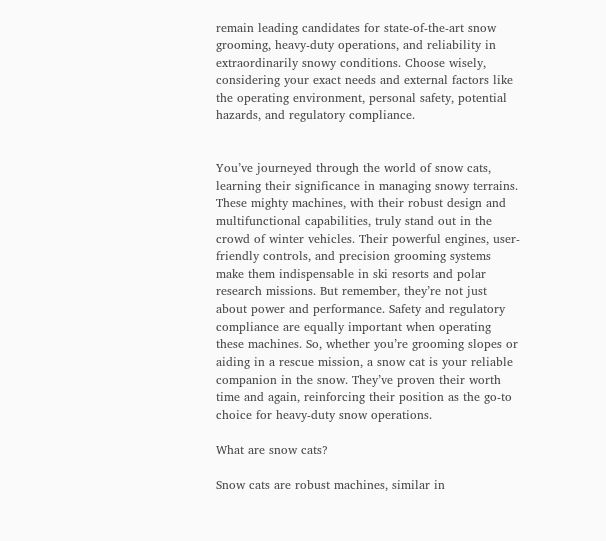remain leading candidates for state-of-the-art snow grooming, heavy-duty operations, and reliability in extraordinarily snowy conditions. Choose wisely, considering your exact needs and external factors like the operating environment, personal safety, potential hazards, and regulatory compliance.


You’ve journeyed through the world of snow cats, learning their significance in managing snowy terrains. These mighty machines, with their robust design and multifunctional capabilities, truly stand out in the crowd of winter vehicles. Their powerful engines, user-friendly controls, and precision grooming systems make them indispensable in ski resorts and polar research missions. But remember, they’re not just about power and performance. Safety and regulatory compliance are equally important when operating these machines. So, whether you’re grooming slopes or aiding in a rescue mission, a snow cat is your reliable companion in the snow. They’ve proven their worth time and again, reinforcing their position as the go-to choice for heavy-duty snow operations.

What are snow cats?

Snow cats are robust machines, similar in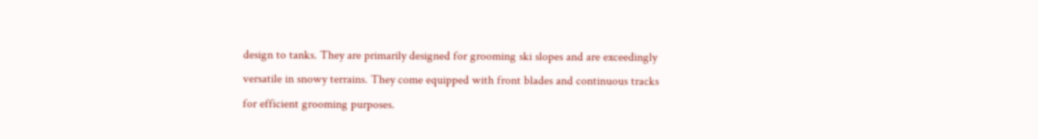design to tanks. They are primarily designed for grooming ski slopes and are exceedingly versatile in snowy terrains. They come equipped with front blades and continuous tracks for efficient grooming purposes.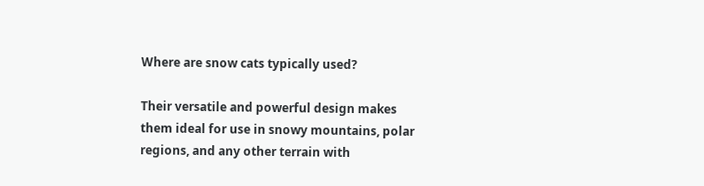Where are snow cats typically used?

Their versatile and powerful design makes them ideal for use in snowy mountains, polar regions, and any other terrain with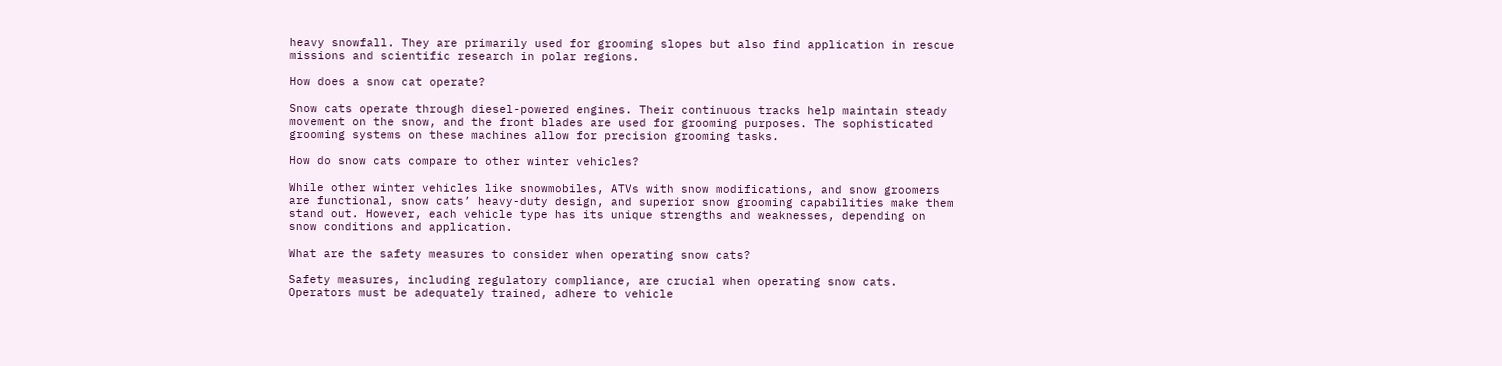heavy snowfall. They are primarily used for grooming slopes but also find application in rescue missions and scientific research in polar regions.

How does a snow cat operate?

Snow cats operate through diesel-powered engines. Their continuous tracks help maintain steady movement on the snow, and the front blades are used for grooming purposes. The sophisticated grooming systems on these machines allow for precision grooming tasks.

How do snow cats compare to other winter vehicles?

While other winter vehicles like snowmobiles, ATVs with snow modifications, and snow groomers are functional, snow cats’ heavy-duty design, and superior snow grooming capabilities make them stand out. However, each vehicle type has its unique strengths and weaknesses, depending on snow conditions and application.

What are the safety measures to consider when operating snow cats?

Safety measures, including regulatory compliance, are crucial when operating snow cats. Operators must be adequately trained, adhere to vehicle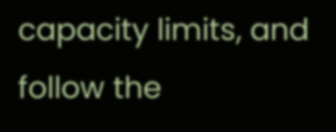capacity limits, and follow the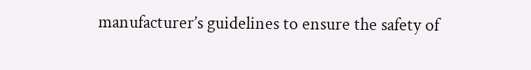manufacturer’s guidelines to ensure the safety of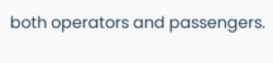both operators and passengers.